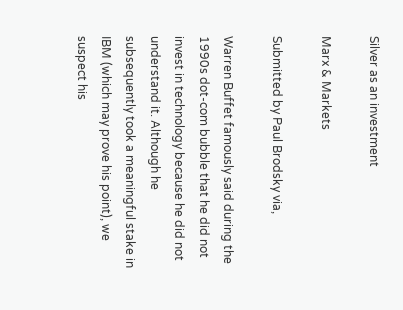Silver as an investment

Marx & Markets

Submitted by Paul Brodsky via,

Warren Buffet famously said during the 1990s dot-com bubble that he did not invest in technology because he did not understand it. Although he subsequently took a meaningful stake in IBM (which may prove his point), we suspect his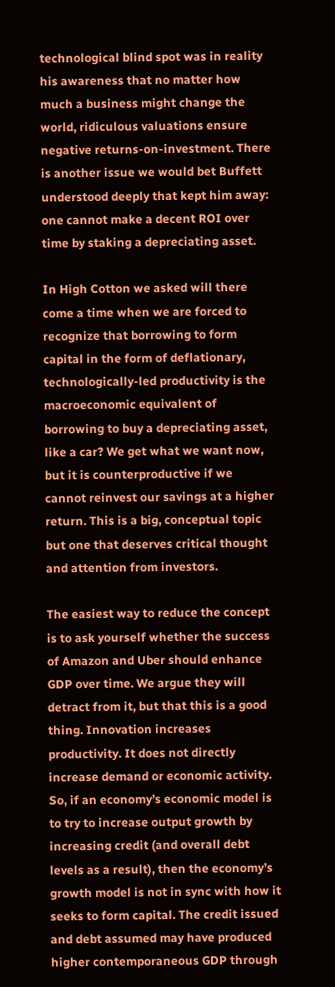technological blind spot was in reality his awareness that no matter how much a business might change the world, ridiculous valuations ensure negative returns-on-investment. There is another issue we would bet Buffett understood deeply that kept him away: one cannot make a decent ROI over time by staking a depreciating asset.

In High Cotton we asked will there come a time when we are forced to recognize that borrowing to form capital in the form of deflationary, technologically-led productivity is the macroeconomic equivalent of borrowing to buy a depreciating asset, like a car? We get what we want now, but it is counterproductive if we cannot reinvest our savings at a higher return. This is a big, conceptual topic but one that deserves critical thought and attention from investors.

The easiest way to reduce the concept is to ask yourself whether the success of Amazon and Uber should enhance GDP over time. We argue they will detract from it, but that this is a good thing. Innovation increases productivity. It does not directly increase demand or economic activity. So, if an economy’s economic model is to try to increase output growth by increasing credit (and overall debt levels as a result), then the economy’s growth model is not in sync with how it seeks to form capital. The credit issued and debt assumed may have produced higher contemporaneous GDP through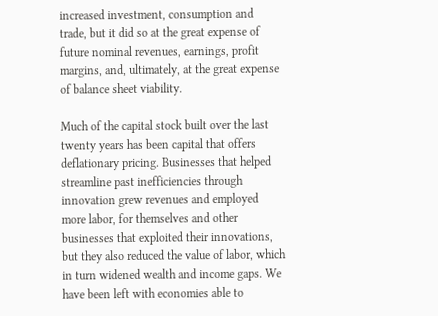increased investment, consumption and trade, but it did so at the great expense of future nominal revenues, earnings, profit margins, and, ultimately, at the great expense of balance sheet viability.

Much of the capital stock built over the last twenty years has been capital that offers deflationary pricing. Businesses that helped streamline past inefficiencies through innovation grew revenues and employed more labor, for themselves and other businesses that exploited their innovations, but they also reduced the value of labor, which in turn widened wealth and income gaps. We have been left with economies able to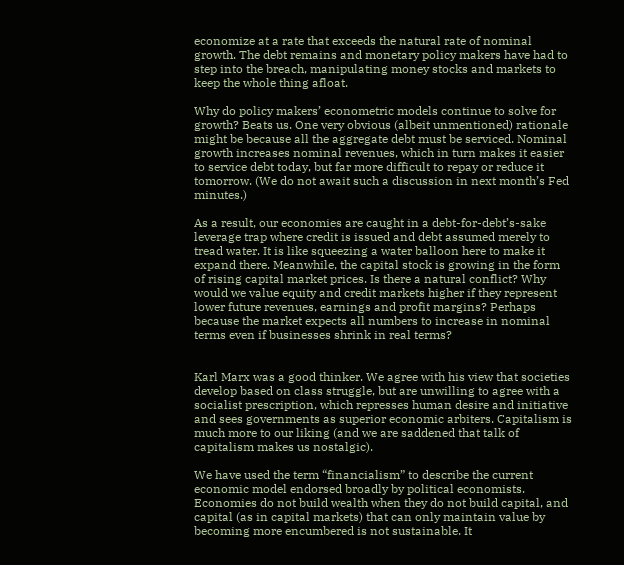economize at a rate that exceeds the natural rate of nominal growth. The debt remains and monetary policy makers have had to step into the breach, manipulating money stocks and markets to keep the whole thing afloat.

Why do policy makers’ econometric models continue to solve for growth? Beats us. One very obvious (albeit unmentioned) rationale might be because all the aggregate debt must be serviced. Nominal growth increases nominal revenues, which in turn makes it easier to service debt today, but far more difficult to repay or reduce it tomorrow. (We do not await such a discussion in next month’s Fed minutes.)

As a result, our economies are caught in a debt-for-debt’s-sake leverage trap where credit is issued and debt assumed merely to tread water. It is like squeezing a water balloon here to make it expand there. Meanwhile, the capital stock is growing in the form of rising capital market prices. Is there a natural conflict? Why would we value equity and credit markets higher if they represent lower future revenues, earnings and profit margins? Perhaps because the market expects all numbers to increase in nominal terms even if businesses shrink in real terms?


Karl Marx was a good thinker. We agree with his view that societies develop based on class struggle, but are unwilling to agree with a socialist prescription, which represses human desire and initiative and sees governments as superior economic arbiters. Capitalism is much more to our liking (and we are saddened that talk of capitalism makes us nostalgic).

We have used the term “financialism” to describe the current economic model endorsed broadly by political economists. Economies do not build wealth when they do not build capital, and capital (as in capital markets) that can only maintain value by becoming more encumbered is not sustainable. It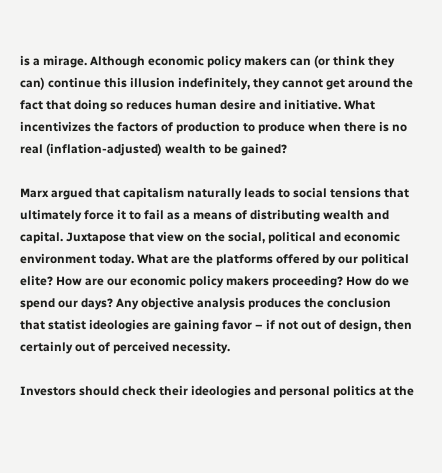is a mirage. Although economic policy makers can (or think they can) continue this illusion indefinitely, they cannot get around the fact that doing so reduces human desire and initiative. What incentivizes the factors of production to produce when there is no real (inflation-adjusted) wealth to be gained?

Marx argued that capitalism naturally leads to social tensions that ultimately force it to fail as a means of distributing wealth and capital. Juxtapose that view on the social, political and economic environment today. What are the platforms offered by our political elite? How are our economic policy makers proceeding? How do we spend our days? Any objective analysis produces the conclusion that statist ideologies are gaining favor – if not out of design, then certainly out of perceived necessity.

Investors should check their ideologies and personal politics at the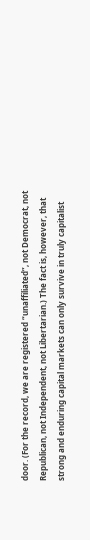door. (For the record, we are registered “unaffiliated”, not Democrat, not Republican, not Independent, not Libertarian.) The fact is, however, that strong and enduring capital markets can only survive in truly capitalist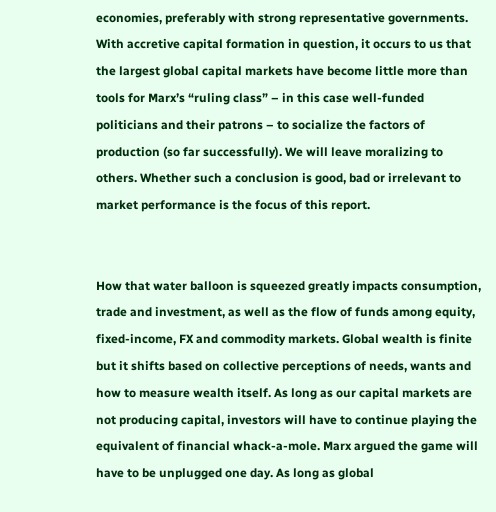economies, preferably with strong representative governments. With accretive capital formation in question, it occurs to us that the largest global capital markets have become little more than tools for Marx’s “ruling class” – in this case well-funded politicians and their patrons – to socialize the factors of production (so far successfully). We will leave moralizing to others. Whether such a conclusion is good, bad or irrelevant to market performance is the focus of this report.


How that water balloon is squeezed greatly impacts consumption, trade and investment, as well as the flow of funds among equity, fixed-income, FX and commodity markets. Global wealth is finite but it shifts based on collective perceptions of needs, wants and how to measure wealth itself. As long as our capital markets are not producing capital, investors will have to continue playing the equivalent of financial whack-a-mole. Marx argued the game will have to be unplugged one day. As long as global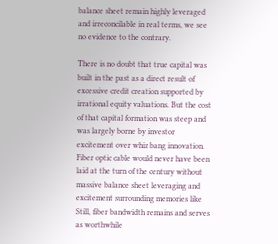balance sheet remain highly leveraged and irreconcilable in real terms, we see no evidence to the contrary.

There is no doubt that true capital was built in the past as a direct result of excessive credit creation supported by irrational equity valuations. But the cost of that capital formation was steep and was largely borne by investor excitement over whiz bang innovation. Fiber optic cable would never have been laid at the turn of the century without massive balance sheet leveraging and excitement surrounding memories like Still, fiber bandwidth remains and serves as worthwhile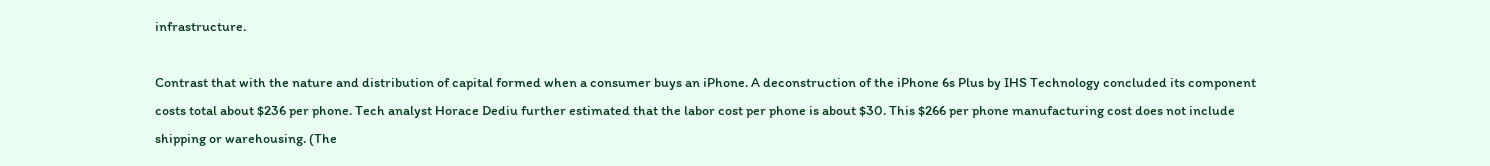infrastructure.

Contrast that with the nature and distribution of capital formed when a consumer buys an iPhone. A deconstruction of the iPhone 6s Plus by IHS Technology concluded its component costs total about $236 per phone. Tech analyst Horace Dediu further estimated that the labor cost per phone is about $30. This $266 per phone manufacturing cost does not include shipping or warehousing. (The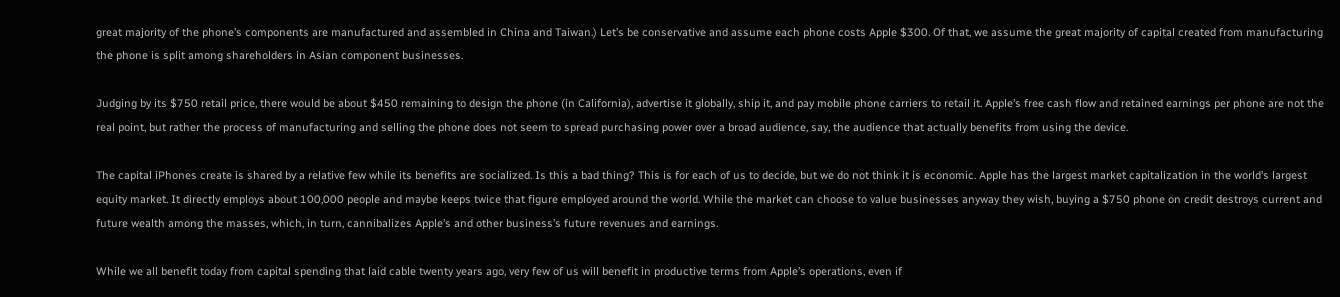great majority of the phone’s components are manufactured and assembled in China and Taiwan.) Let’s be conservative and assume each phone costs Apple $300. Of that, we assume the great majority of capital created from manufacturing the phone is split among shareholders in Asian component businesses.

Judging by its $750 retail price, there would be about $450 remaining to design the phone (in California), advertise it globally, ship it, and pay mobile phone carriers to retail it. Apple’s free cash flow and retained earnings per phone are not the real point, but rather the process of manufacturing and selling the phone does not seem to spread purchasing power over a broad audience, say, the audience that actually benefits from using the device.

The capital iPhones create is shared by a relative few while its benefits are socialized. Is this a bad thing? This is for each of us to decide, but we do not think it is economic. Apple has the largest market capitalization in the world’s largest equity market. It directly employs about 100,000 people and maybe keeps twice that figure employed around the world. While the market can choose to value businesses anyway they wish, buying a $750 phone on credit destroys current and future wealth among the masses, which, in turn, cannibalizes Apple’s and other business’s future revenues and earnings.

While we all benefit today from capital spending that laid cable twenty years ago, very few of us will benefit in productive terms from Apple’s operations, even if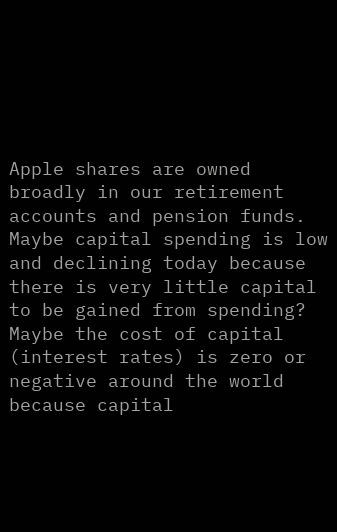Apple shares are owned broadly in our retirement accounts and pension funds. Maybe capital spending is low and declining today because there is very little capital to be gained from spending? Maybe the cost of capital (interest rates) is zero or negative around the world because capital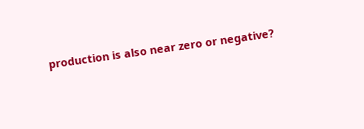production is also near zero or negative?